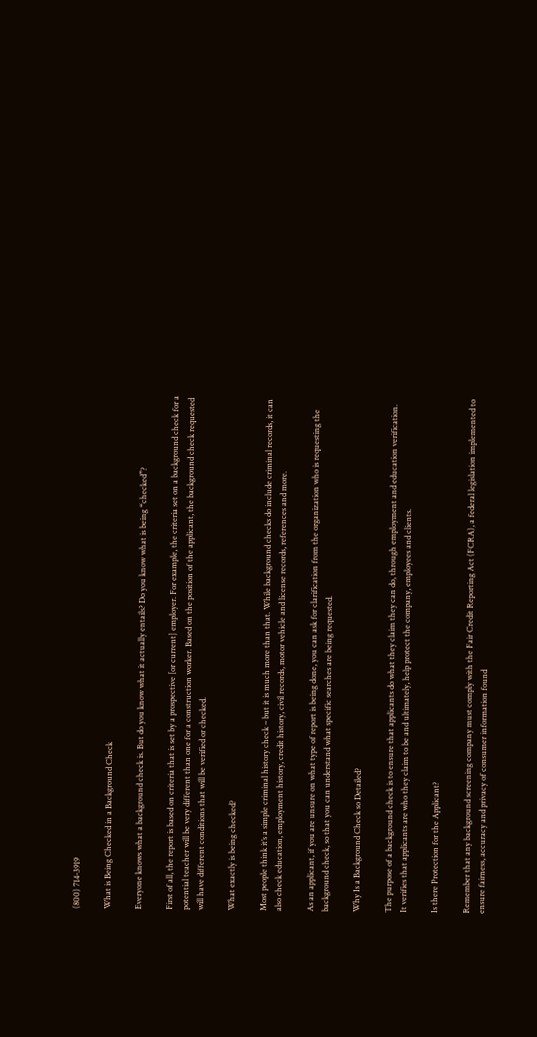(800) 714-3919

What is Being Checked in a Background Check

Everyone knows what a background check is. But do you know what it actually entails? Do you know what is being “checked”?

First of all, the report is based on criteria that is set by a prospective [or current] employer. For example, the criteria set on a background check for a potential teacher will be very different than one for a construction worker. Based on the position of the applicant, the background check requested will have different conditions that will be verified or checked.

What exactly is being checked?

Most people think it’s a simple criminal history check – but it is much more than that. While background checks do include criminal records, it can also check education, employment history, credit history, civil records, motor vehicle and license records, references and more.

As an applicant, if you are unsure on what type of report is being done, you can ask for clarification from the organization who is requesting the background check, so that you can understand what specific searches are being requested.

Why Is a Background Check so Detailed?

The purpose of a background check is to ensure that applicants do what they claim they can do, through employment and education verification. It verifies that applicants are who they claim to be and ultimately, help protect the company, employees and clients.

Is there Protection for the Applicant?

Remember that any background screening company must comply with the Fair Credit Reporting Act (FCRA), a federal legislation implemented to ensure fairness, accuracy and privacy of consumer information found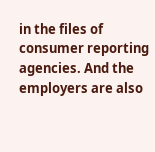in the files of consumer reporting agencies. And the employers are also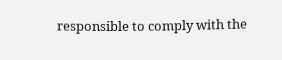responsible to comply with the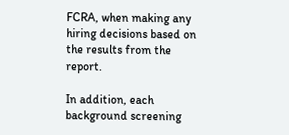FCRA, when making any hiring decisions based on the results from the report.

In addition, each background screening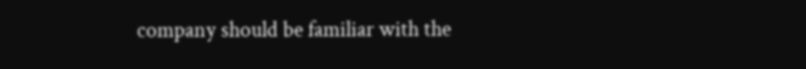company should be familiar with the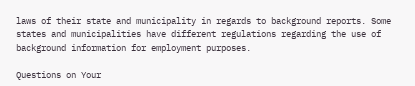laws of their state and municipality in regards to background reports. Some states and municipalities have different regulations regarding the use of background information for employment purposes.

Questions on Your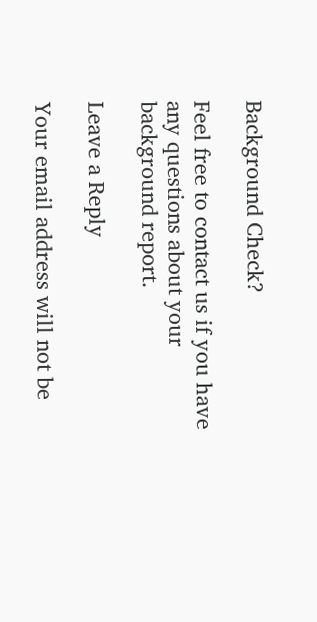Background Check?

Feel free to contact us if you have any questions about your background report.

Leave a Reply

Your email address will not be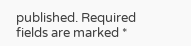published. Required fields are marked *